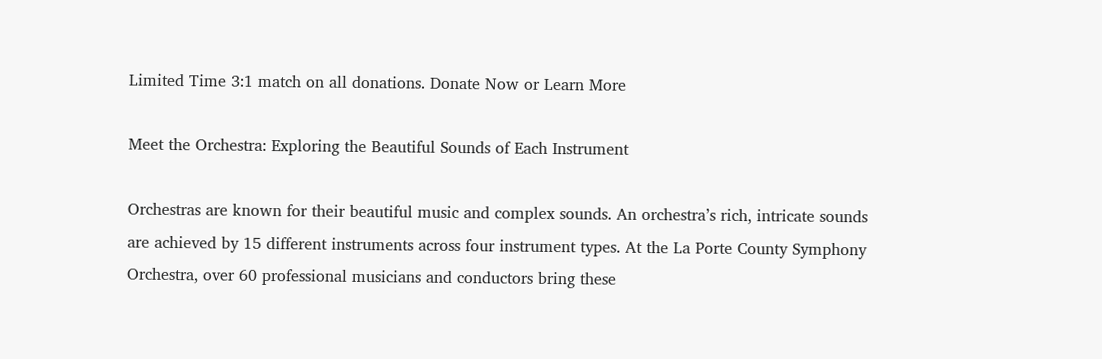Limited Time 3:1 match on all donations. Donate Now or Learn More

Meet the Orchestra: Exploring the Beautiful Sounds of Each Instrument

Orchestras are known for their beautiful music and complex sounds. An orchestra’s rich, intricate sounds are achieved by 15 different instruments across four instrument types. At the La Porte County Symphony Orchestra, over 60 professional musicians and conductors bring these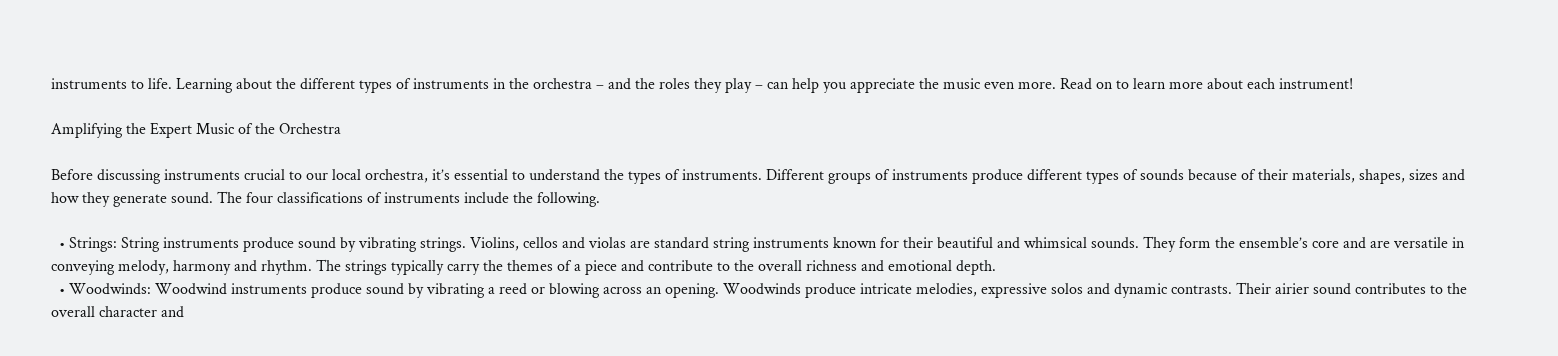instruments to life. Learning about the different types of instruments in the orchestra – and the roles they play – can help you appreciate the music even more. Read on to learn more about each instrument!

Amplifying the Expert Music of the Orchestra

Before discussing instruments crucial to our local orchestra, it’s essential to understand the types of instruments. Different groups of instruments produce different types of sounds because of their materials, shapes, sizes and how they generate sound. The four classifications of instruments include the following.

  • Strings: String instruments produce sound by vibrating strings. Violins, cellos and violas are standard string instruments known for their beautiful and whimsical sounds. They form the ensemble’s core and are versatile in conveying melody, harmony and rhythm. The strings typically carry the themes of a piece and contribute to the overall richness and emotional depth.
  • Woodwinds: Woodwind instruments produce sound by vibrating a reed or blowing across an opening. Woodwinds produce intricate melodies, expressive solos and dynamic contrasts. Their airier sound contributes to the overall character and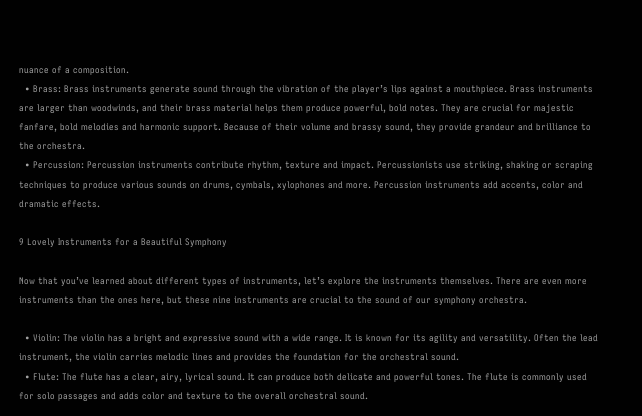nuance of a composition.
  • Brass: Brass instruments generate sound through the vibration of the player’s lips against a mouthpiece. Brass instruments are larger than woodwinds, and their brass material helps them produce powerful, bold notes. They are crucial for majestic fanfare, bold melodies and harmonic support. Because of their volume and brassy sound, they provide grandeur and brilliance to the orchestra.
  • Percussion: Percussion instruments contribute rhythm, texture and impact. Percussionists use striking, shaking or scraping techniques to produce various sounds on drums, cymbals, xylophones and more. Percussion instruments add accents, color and dramatic effects.

9 Lovely Instruments for a Beautiful Symphony

Now that you’ve learned about different types of instruments, let’s explore the instruments themselves. There are even more instruments than the ones here, but these nine instruments are crucial to the sound of our symphony orchestra.

  • Violin: The violin has a bright and expressive sound with a wide range. It is known for its agility and versatility. Often the lead instrument, the violin carries melodic lines and provides the foundation for the orchestral sound.
  • Flute: The flute has a clear, airy, lyrical sound. It can produce both delicate and powerful tones. The flute is commonly used for solo passages and adds color and texture to the overall orchestral sound.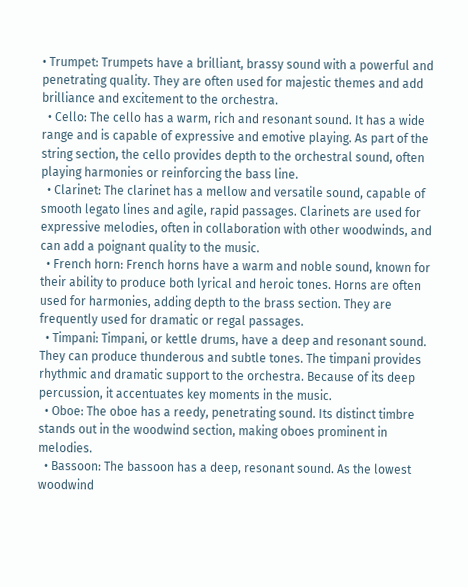• Trumpet: Trumpets have a brilliant, brassy sound with a powerful and penetrating quality. They are often used for majestic themes and add brilliance and excitement to the orchestra.
  • Cello: The cello has a warm, rich and resonant sound. It has a wide range and is capable of expressive and emotive playing. As part of the string section, the cello provides depth to the orchestral sound, often playing harmonies or reinforcing the bass line.
  • Clarinet: The clarinet has a mellow and versatile sound, capable of smooth legato lines and agile, rapid passages. Clarinets are used for expressive melodies, often in collaboration with other woodwinds, and can add a poignant quality to the music.
  • French horn: French horns have a warm and noble sound, known for their ability to produce both lyrical and heroic tones. Horns are often used for harmonies, adding depth to the brass section. They are frequently used for dramatic or regal passages.
  • Timpani: Timpani, or kettle drums, have a deep and resonant sound. They can produce thunderous and subtle tones. The timpani provides rhythmic and dramatic support to the orchestra. Because of its deep percussion, it accentuates key moments in the music.
  • Oboe: The oboe has a reedy, penetrating sound. Its distinct timbre stands out in the woodwind section, making oboes prominent in melodies.
  • Bassoon: The bassoon has a deep, resonant sound. As the lowest woodwind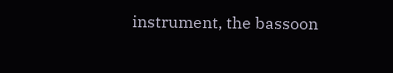instrument, the bassoon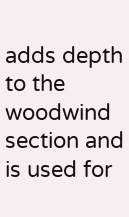adds depth to the woodwind section and is used for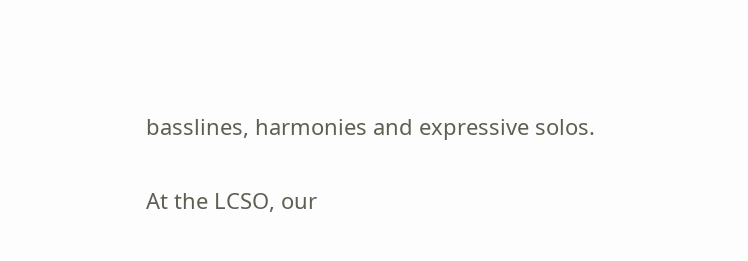basslines, harmonies and expressive solos.

At the LCSO, our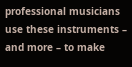professional musicians use these instruments – and more – to make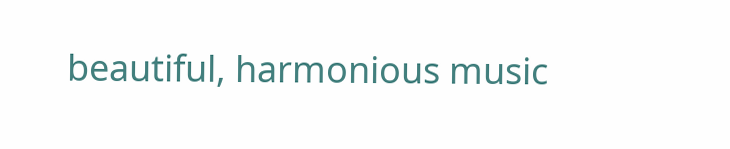beautiful, harmonious music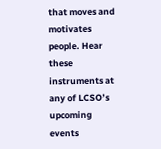that moves and motivates people. Hear these instruments at any of LCSO’s upcoming events